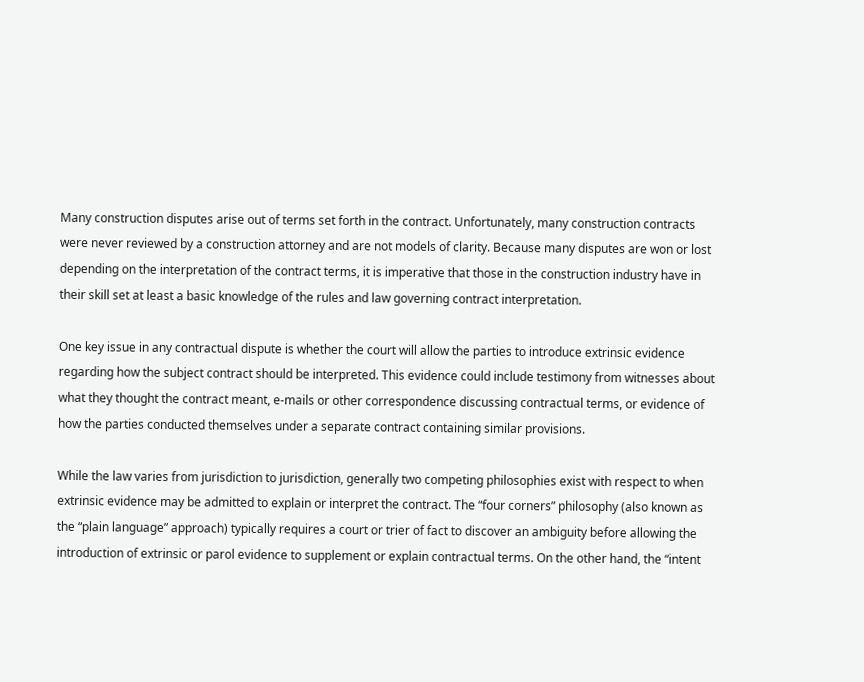Many construction disputes arise out of terms set forth in the contract. Unfortunately, many construction contracts were never reviewed by a construction attorney and are not models of clarity. Because many disputes are won or lost depending on the interpretation of the contract terms, it is imperative that those in the construction industry have in their skill set at least a basic knowledge of the rules and law governing contract interpretation.

One key issue in any contractual dispute is whether the court will allow the parties to introduce extrinsic evidence regarding how the subject contract should be interpreted. This evidence could include testimony from witnesses about what they thought the contract meant, e-mails or other correspondence discussing contractual terms, or evidence of how the parties conducted themselves under a separate contract containing similar provisions.

While the law varies from jurisdiction to jurisdiction, generally two competing philosophies exist with respect to when extrinsic evidence may be admitted to explain or interpret the contract. The “four corners” philosophy (also known as the “plain language” approach) typically requires a court or trier of fact to discover an ambiguity before allowing the introduction of extrinsic or parol evidence to supplement or explain contractual terms. On the other hand, the “intent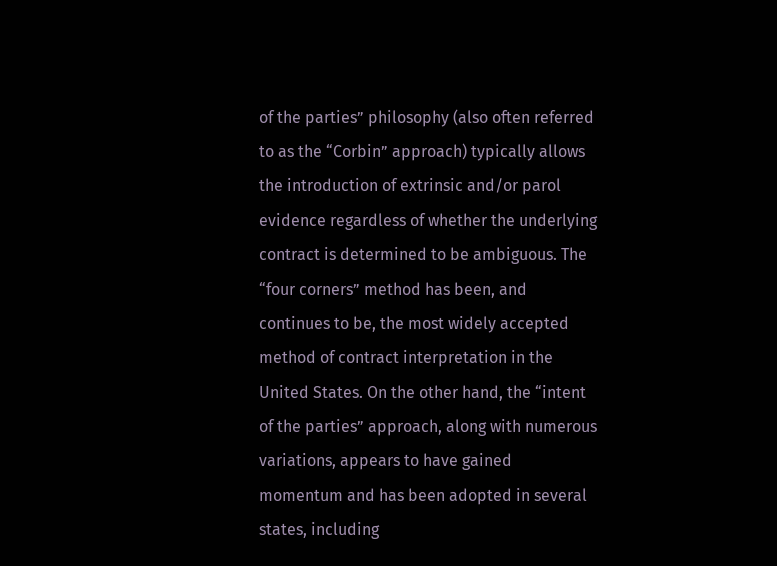of the parties” philosophy (also often referred to as the “Corbin” approach) typically allows the introduction of extrinsic and/or parol evidence regardless of whether the underlying contract is determined to be ambiguous. The “four corners” method has been, and continues to be, the most widely accepted method of contract interpretation in the United States. On the other hand, the “intent of the parties” approach, along with numerous variations, appears to have gained momentum and has been adopted in several states, including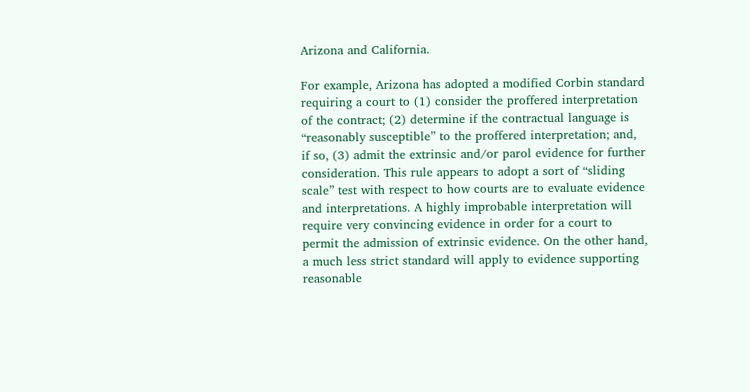Arizona and California.

For example, Arizona has adopted a modified Corbin standard requiring a court to (1) consider the proffered interpretation of the contract; (2) determine if the contractual language is “reasonably susceptible” to the proffered interpretation; and, if so, (3) admit the extrinsic and/or parol evidence for further consideration. This rule appears to adopt a sort of “sliding scale” test with respect to how courts are to evaluate evidence and interpretations. A highly improbable interpretation will require very convincing evidence in order for a court to permit the admission of extrinsic evidence. On the other hand, a much less strict standard will apply to evidence supporting reasonable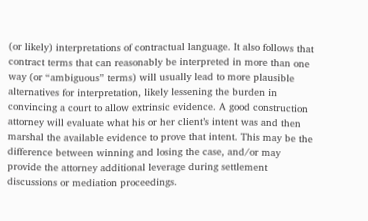(or likely) interpretations of contractual language. It also follows that contract terms that can reasonably be interpreted in more than one way (or “ambiguous” terms) will usually lead to more plausible alternatives for interpretation, likely lessening the burden in convincing a court to allow extrinsic evidence. A good construction attorney will evaluate what his or her client’s intent was and then marshal the available evidence to prove that intent. This may be the difference between winning and losing the case, and/or may provide the attorney additional leverage during settlement discussions or mediation proceedings.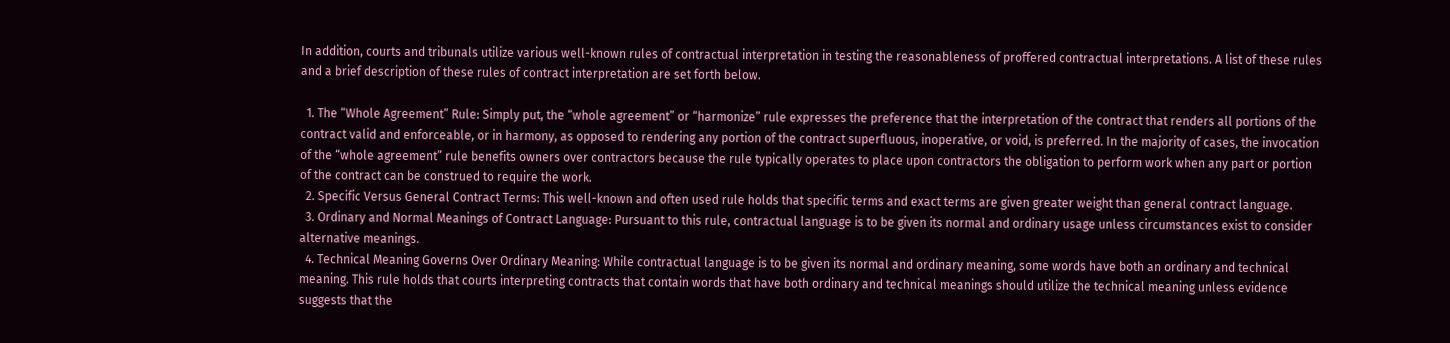In addition, courts and tribunals utilize various well-known rules of contractual interpretation in testing the reasonableness of proffered contractual interpretations. A list of these rules and a brief description of these rules of contract interpretation are set forth below.

  1. The “Whole Agreement” Rule: Simply put, the “whole agreement” or “harmonize” rule expresses the preference that the interpretation of the contract that renders all portions of the contract valid and enforceable, or in harmony, as opposed to rendering any portion of the contract superfluous, inoperative, or void, is preferred. In the majority of cases, the invocation of the “whole agreement” rule benefits owners over contractors because the rule typically operates to place upon contractors the obligation to perform work when any part or portion of the contract can be construed to require the work.
  2. Specific Versus General Contract Terms: This well-known and often used rule holds that specific terms and exact terms are given greater weight than general contract language.
  3. Ordinary and Normal Meanings of Contract Language: Pursuant to this rule, contractual language is to be given its normal and ordinary usage unless circumstances exist to consider alternative meanings.
  4. Technical Meaning Governs Over Ordinary Meaning: While contractual language is to be given its normal and ordinary meaning, some words have both an ordinary and technical meaning. This rule holds that courts interpreting contracts that contain words that have both ordinary and technical meanings should utilize the technical meaning unless evidence suggests that the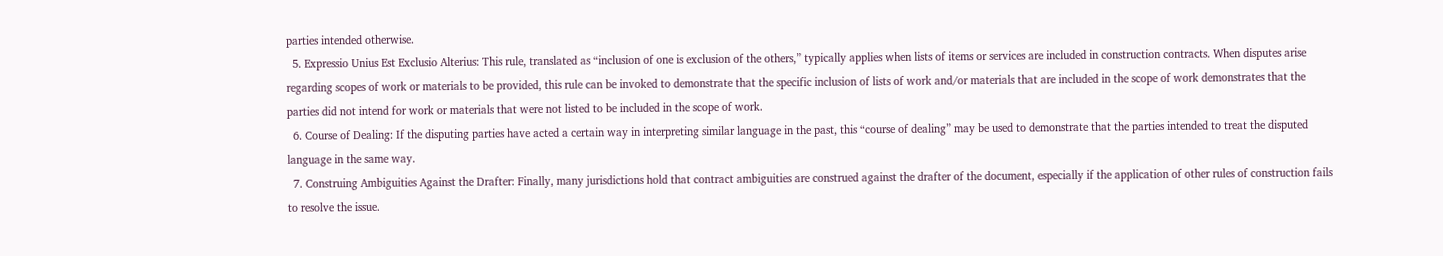parties intended otherwise.
  5. Expressio Unius Est Exclusio Alterius: This rule, translated as “inclusion of one is exclusion of the others,” typically applies when lists of items or services are included in construction contracts. When disputes arise regarding scopes of work or materials to be provided, this rule can be invoked to demonstrate that the specific inclusion of lists of work and/or materials that are included in the scope of work demonstrates that the parties did not intend for work or materials that were not listed to be included in the scope of work.
  6. Course of Dealing: If the disputing parties have acted a certain way in interpreting similar language in the past, this “course of dealing” may be used to demonstrate that the parties intended to treat the disputed language in the same way.
  7. Construing Ambiguities Against the Drafter: Finally, many jurisdictions hold that contract ambiguities are construed against the drafter of the document, especially if the application of other rules of construction fails to resolve the issue.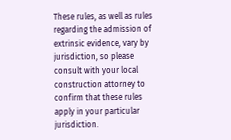These rules, as well as rules regarding the admission of extrinsic evidence, vary by jurisdiction, so please consult with your local construction attorney to confirm that these rules apply in your particular jurisdiction.